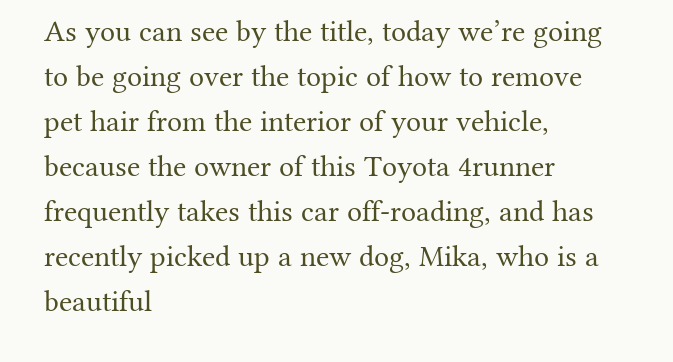As you can see by the title, today we’re going to be going over the topic of how to remove pet hair from the interior of your vehicle, because the owner of this Toyota 4runner frequently takes this car off-roading, and has recently picked up a new dog, Mika, who is a beautiful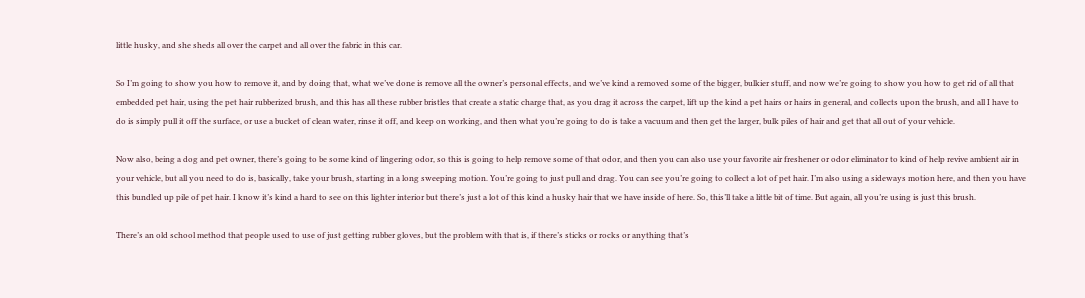little husky, and she sheds all over the carpet and all over the fabric in this car.

So I’m going to show you how to remove it, and by doing that, what we’ve done is remove all the owner’s personal effects, and we’ve kind a removed some of the bigger, bulkier stuff, and now we’re going to show you how to get rid of all that embedded pet hair, using the pet hair rubberized brush, and this has all these rubber bristles that create a static charge that, as you drag it across the carpet, lift up the kind a pet hairs or hairs in general, and collects upon the brush, and all I have to do is simply pull it off the surface, or use a bucket of clean water, rinse it off, and keep on working, and then what you’re going to do is take a vacuum and then get the larger, bulk piles of hair and get that all out of your vehicle.

Now also, being a dog and pet owner, there’s going to be some kind of lingering odor, so this is going to help remove some of that odor, and then you can also use your favorite air freshener or odor eliminator to kind of help revive ambient air in your vehicle, but all you need to do is, basically, take your brush, starting in a long sweeping motion. You’re going to just pull and drag. You can see you’re going to collect a lot of pet hair. I’m also using a sideways motion here, and then you have this bundled up pile of pet hair. I know it’s kind a hard to see on this lighter interior but there’s just a lot of this kind a husky hair that we have inside of here. So, this’ll take a little bit of time. But again, all you’re using is just this brush.

There’s an old school method that people used to use of just getting rubber gloves, but the problem with that is, if there’s sticks or rocks or anything that’s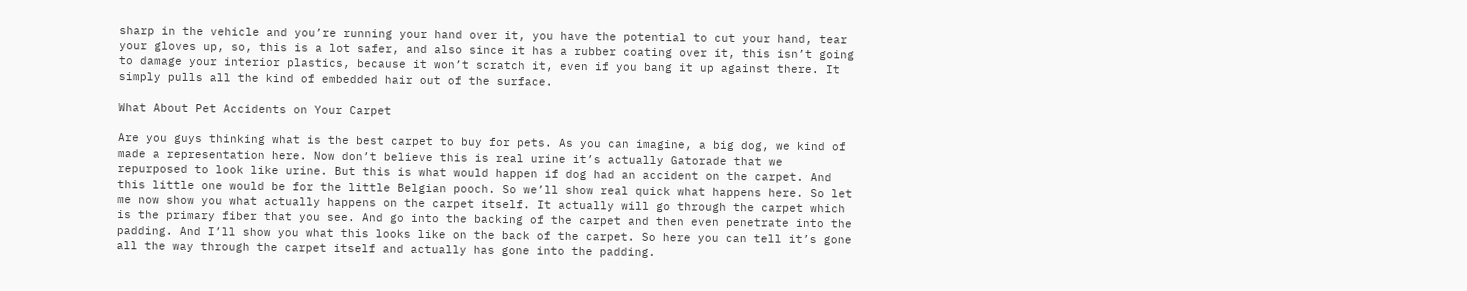sharp in the vehicle and you’re running your hand over it, you have the potential to cut your hand, tear your gloves up, so, this is a lot safer, and also since it has a rubber coating over it, this isn’t going to damage your interior plastics, because it won’t scratch it, even if you bang it up against there. It simply pulls all the kind of embedded hair out of the surface.

What About Pet Accidents on Your Carpet

Are you guys thinking what is the best carpet to buy for pets. As you can imagine, a big dog, we kind of made a representation here. Now don’t believe this is real urine it’s actually Gatorade that we repurposed to look like urine. But this is what would happen if dog had an accident on the carpet. And this little one would be for the little Belgian pooch. So we’ll show real quick what happens here. So let me now show you what actually happens on the carpet itself. It actually will go through the carpet which is the primary fiber that you see. And go into the backing of the carpet and then even penetrate into the padding. And I’ll show you what this looks like on the back of the carpet. So here you can tell it’s gone all the way through the carpet itself and actually has gone into the padding.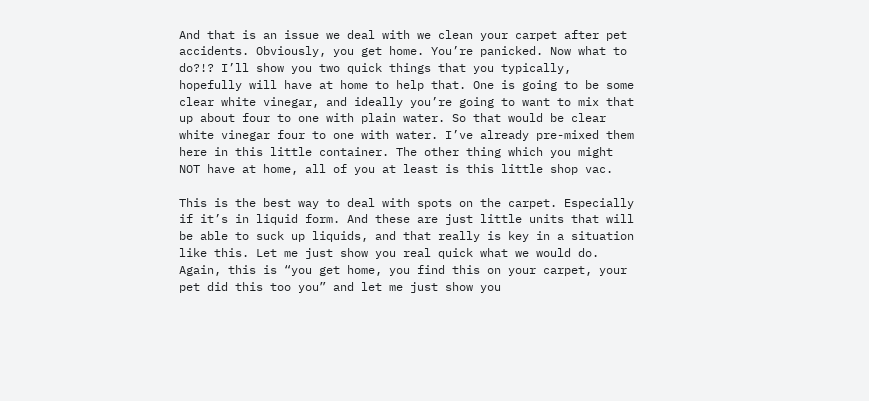And that is an issue we deal with we clean your carpet after pet accidents. Obviously, you get home. You’re panicked. Now what to do?!? I’ll show you two quick things that you typically, hopefully will have at home to help that. One is going to be some clear white vinegar, and ideally you’re going to want to mix that up about four to one with plain water. So that would be clear white vinegar four to one with water. I’ve already pre-mixed them here in this little container. The other thing which you might NOT have at home, all of you at least is this little shop vac.

This is the best way to deal with spots on the carpet. Especially if it’s in liquid form. And these are just little units that will be able to suck up liquids, and that really is key in a situation like this. Let me just show you real quick what we would do. Again, this is “you get home, you find this on your carpet, your pet did this too you” and let me just show you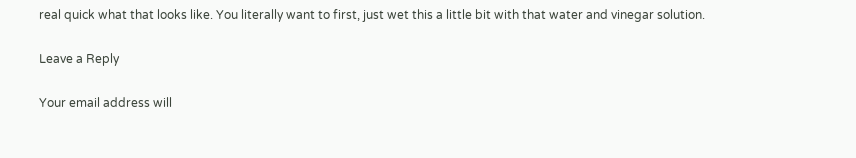real quick what that looks like. You literally want to first, just wet this a little bit with that water and vinegar solution.

Leave a Reply

Your email address will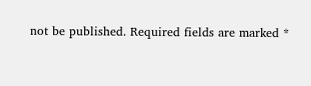not be published. Required fields are marked *